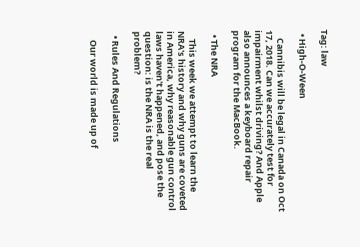Tag: law

  • High-O-Ween

    Cannibis will be legal in Canada on Oct 17, 2018. Can we accurately test for impairment whilst driving? And Apple also announces a keyboard repair program for the MacBook.

  • The NRA

    This week we attempt to learn the NRA's history and why guns are coveted in America, why reasonable gun control laws haven't happened, and pose the question: is the NRA is the real problem?

  • Rules And Regulations

    Our world is made up of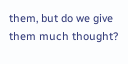them, but do we give them much thought?